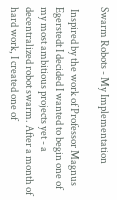Swarm Robots - My Implementation

 Inspired by the work of Professor Magnus Egerstedt I decided I wanted to begin one of my most ambitious projects yet - a decentralized robot swarm. After a month of hard work, I created one of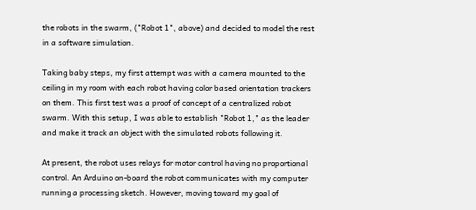the robots in the swarm, ("Robot 1", above) and decided to model the rest in a software simulation.

Taking baby steps, my first attempt was with a camera mounted to the ceiling in my room with each robot having color based orientation trackers on them. This first test was a proof of concept of a centralized robot swarm. With this setup, I was able to establish "Robot 1," as the leader and make it track an object with the simulated robots following it.

At present, the robot uses relays for motor control having no proportional control. An Arduino on-board the robot communicates with my computer running a processing sketch. However, moving toward my goal of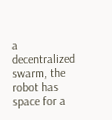a decentralized swarm, the robot has space for a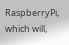RaspberryPi, which will,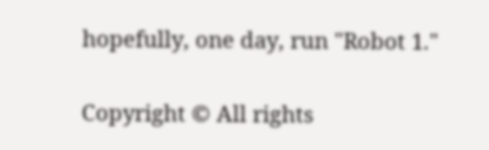hopefully, one day, run "Robot 1."

Copyright © All rights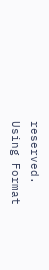reserved.
Using Format